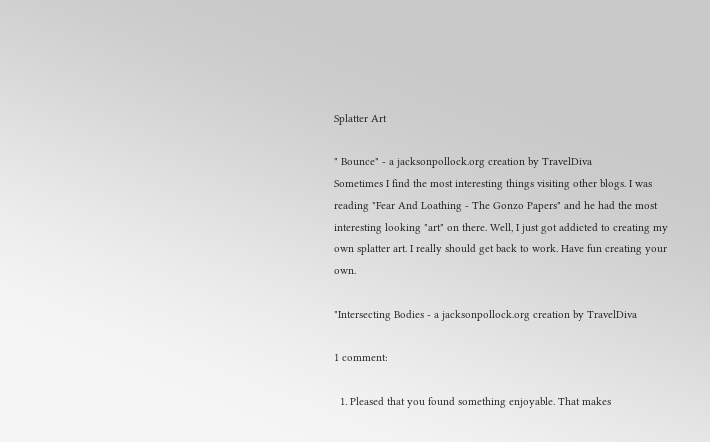Splatter Art

" Bounce" - a jacksonpollock.org creation by TravelDiva
Sometimes I find the most interesting things visiting other blogs. I was reading "Fear And Loathing - The Gonzo Papers" and he had the most interesting looking "art" on there. Well, I just got addicted to creating my own splatter art. I really should get back to work. Have fun creating your own.

"Intersecting Bodies - a jacksonpollock.org creation by TravelDiva

1 comment:

  1. Pleased that you found something enjoyable. That makes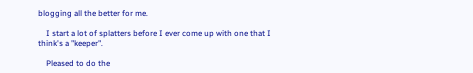blogging all the better for me.

    I start a lot of splatters before I ever come up with one that I think's a "keeper".

    Pleased to do the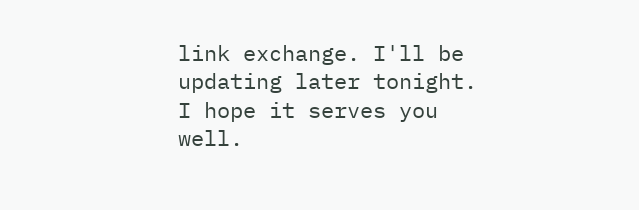link exchange. I'll be updating later tonight. I hope it serves you well.